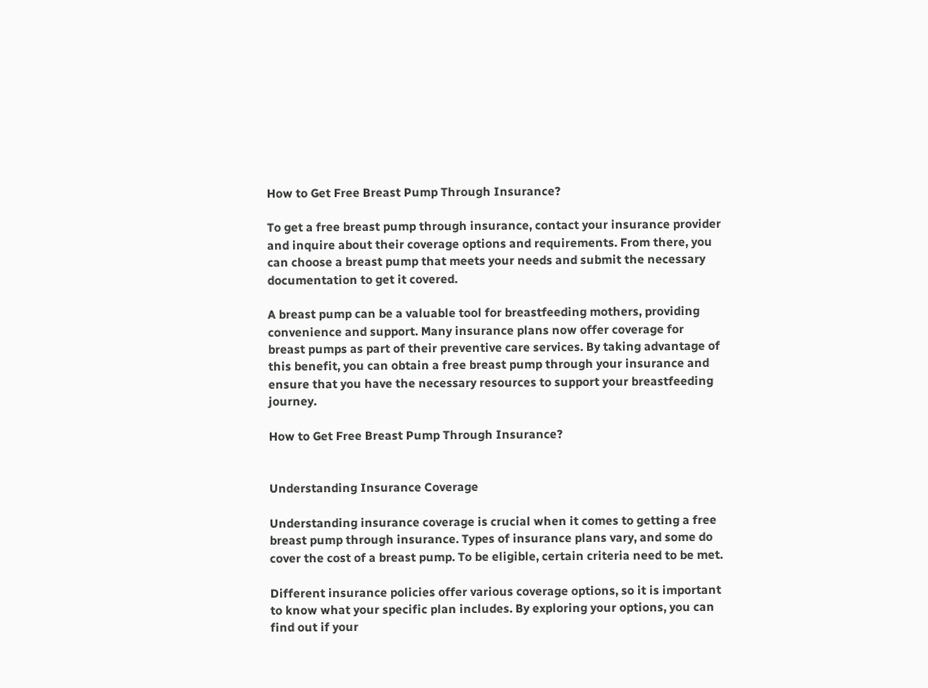How to Get Free Breast Pump Through Insurance?

To get a free breast pump through insurance, contact your insurance provider and inquire about their coverage options and requirements. From there, you can choose a breast pump that meets your needs and submit the necessary documentation to get it covered.

A breast pump can be a valuable tool for breastfeeding mothers, providing convenience and support. Many insurance plans now offer coverage for breast pumps as part of their preventive care services. By taking advantage of this benefit, you can obtain a free breast pump through your insurance and ensure that you have the necessary resources to support your breastfeeding journey.

How to Get Free Breast Pump Through Insurance?


Understanding Insurance Coverage

Understanding insurance coverage is crucial when it comes to getting a free breast pump through insurance. Types of insurance plans vary, and some do cover the cost of a breast pump. To be eligible, certain criteria need to be met.

Different insurance policies offer various coverage options, so it is important to know what your specific plan includes. By exploring your options, you can find out if your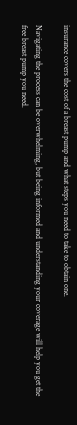insurance covers the cost of a breast pump and what steps you need to take to obtain one.

Navigating the process can be overwhelming, but being informed and understanding your coverage will help you get the free breast pump you need.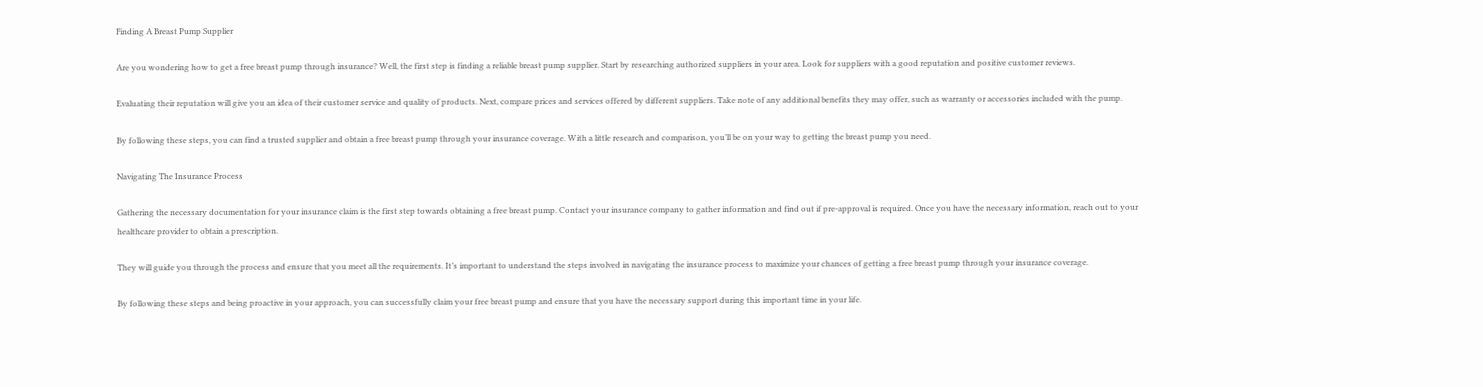Finding A Breast Pump Supplier

Are you wondering how to get a free breast pump through insurance? Well, the first step is finding a reliable breast pump supplier. Start by researching authorized suppliers in your area. Look for suppliers with a good reputation and positive customer reviews.

Evaluating their reputation will give you an idea of their customer service and quality of products. Next, compare prices and services offered by different suppliers. Take note of any additional benefits they may offer, such as warranty or accessories included with the pump.

By following these steps, you can find a trusted supplier and obtain a free breast pump through your insurance coverage. With a little research and comparison, you’ll be on your way to getting the breast pump you need.

Navigating The Insurance Process

Gathering the necessary documentation for your insurance claim is the first step towards obtaining a free breast pump. Contact your insurance company to gather information and find out if pre-approval is required. Once you have the necessary information, reach out to your healthcare provider to obtain a prescription.

They will guide you through the process and ensure that you meet all the requirements. It’s important to understand the steps involved in navigating the insurance process to maximize your chances of getting a free breast pump through your insurance coverage.

By following these steps and being proactive in your approach, you can successfully claim your free breast pump and ensure that you have the necessary support during this important time in your life.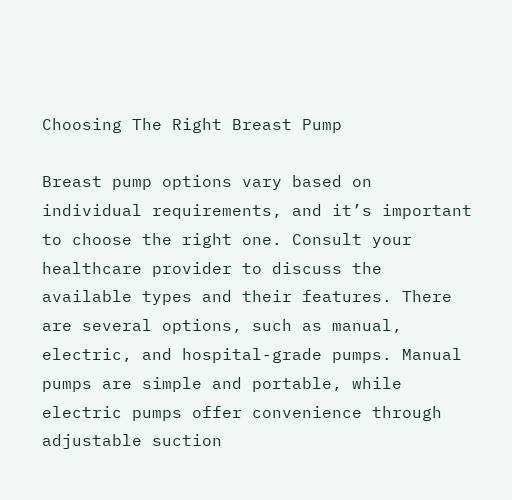Choosing The Right Breast Pump

Breast pump options vary based on individual requirements, and it’s important to choose the right one. Consult your healthcare provider to discuss the available types and their features. There are several options, such as manual, electric, and hospital-grade pumps. Manual pumps are simple and portable, while electric pumps offer convenience through adjustable suction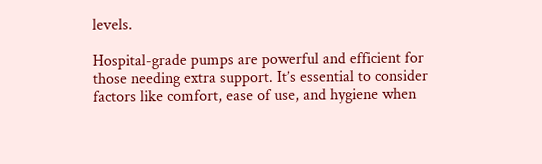levels.

Hospital-grade pumps are powerful and efficient for those needing extra support. It’s essential to consider factors like comfort, ease of use, and hygiene when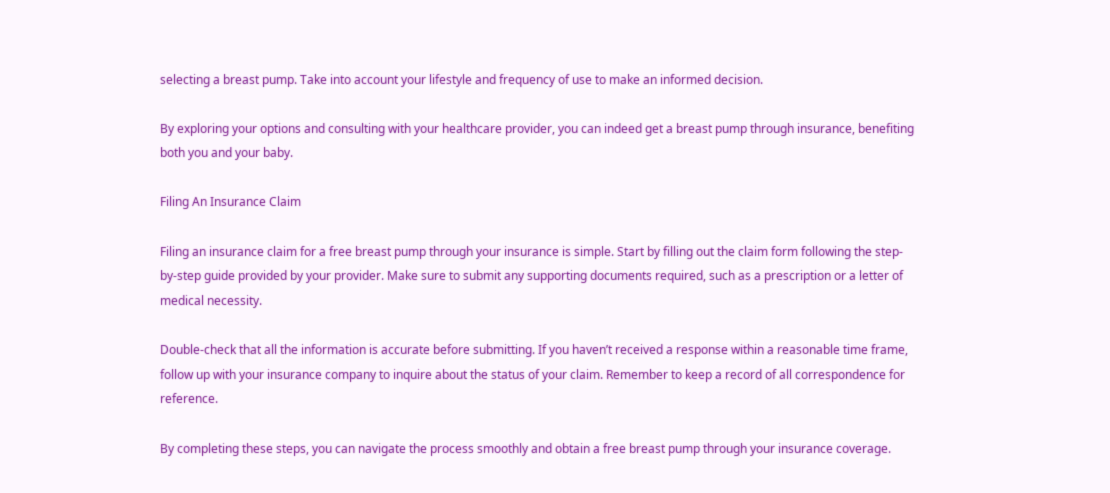selecting a breast pump. Take into account your lifestyle and frequency of use to make an informed decision.

By exploring your options and consulting with your healthcare provider, you can indeed get a breast pump through insurance, benefiting both you and your baby.

Filing An Insurance Claim

Filing an insurance claim for a free breast pump through your insurance is simple. Start by filling out the claim form following the step-by-step guide provided by your provider. Make sure to submit any supporting documents required, such as a prescription or a letter of medical necessity.

Double-check that all the information is accurate before submitting. If you haven’t received a response within a reasonable time frame, follow up with your insurance company to inquire about the status of your claim. Remember to keep a record of all correspondence for reference.

By completing these steps, you can navigate the process smoothly and obtain a free breast pump through your insurance coverage.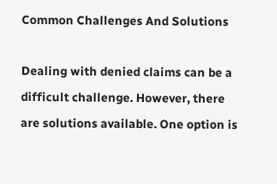Common Challenges And Solutions

Dealing with denied claims can be a difficult challenge. However, there are solutions available. One option is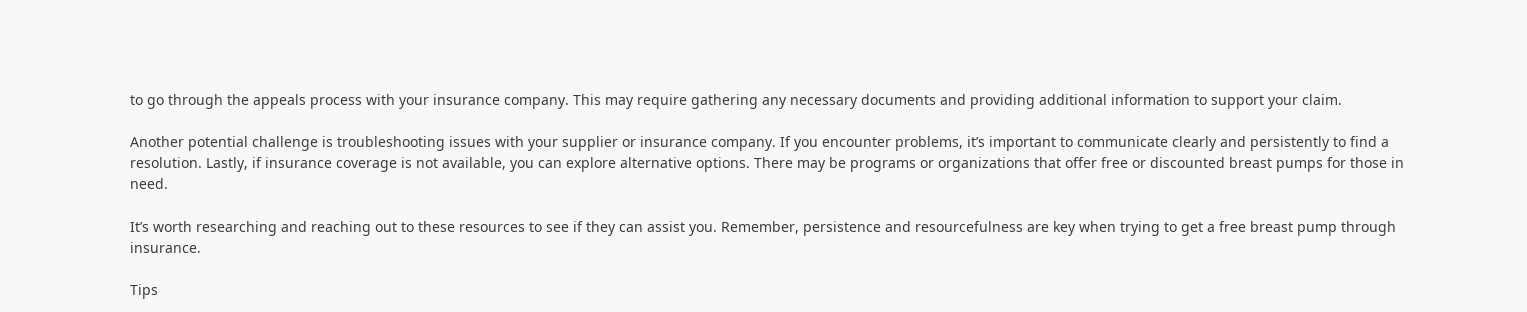to go through the appeals process with your insurance company. This may require gathering any necessary documents and providing additional information to support your claim.

Another potential challenge is troubleshooting issues with your supplier or insurance company. If you encounter problems, it’s important to communicate clearly and persistently to find a resolution. Lastly, if insurance coverage is not available, you can explore alternative options. There may be programs or organizations that offer free or discounted breast pumps for those in need.

It’s worth researching and reaching out to these resources to see if they can assist you. Remember, persistence and resourcefulness are key when trying to get a free breast pump through insurance.

Tips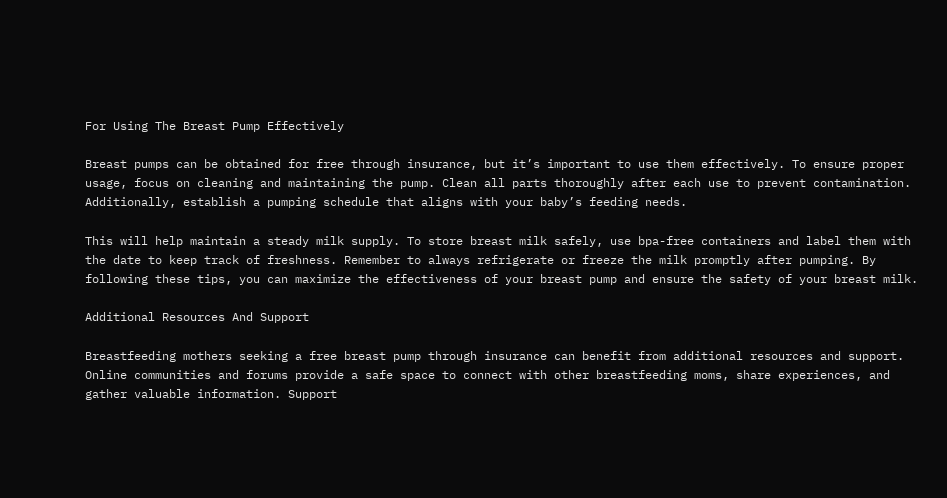For Using The Breast Pump Effectively

Breast pumps can be obtained for free through insurance, but it’s important to use them effectively. To ensure proper usage, focus on cleaning and maintaining the pump. Clean all parts thoroughly after each use to prevent contamination. Additionally, establish a pumping schedule that aligns with your baby’s feeding needs.

This will help maintain a steady milk supply. To store breast milk safely, use bpa-free containers and label them with the date to keep track of freshness. Remember to always refrigerate or freeze the milk promptly after pumping. By following these tips, you can maximize the effectiveness of your breast pump and ensure the safety of your breast milk.

Additional Resources And Support

Breastfeeding mothers seeking a free breast pump through insurance can benefit from additional resources and support. Online communities and forums provide a safe space to connect with other breastfeeding moms, share experiences, and gather valuable information. Support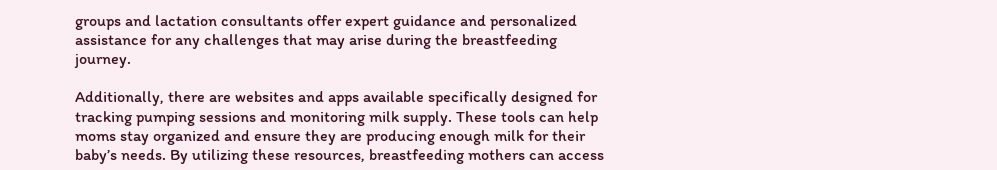groups and lactation consultants offer expert guidance and personalized assistance for any challenges that may arise during the breastfeeding journey.

Additionally, there are websites and apps available specifically designed for tracking pumping sessions and monitoring milk supply. These tools can help moms stay organized and ensure they are producing enough milk for their baby’s needs. By utilizing these resources, breastfeeding mothers can access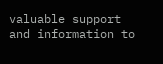valuable support and information to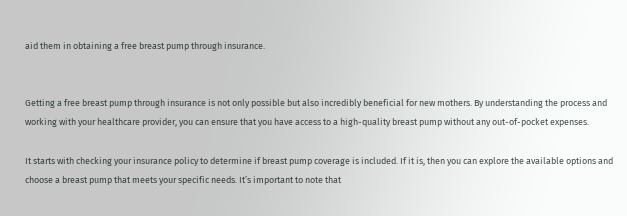aid them in obtaining a free breast pump through insurance.


Getting a free breast pump through insurance is not only possible but also incredibly beneficial for new mothers. By understanding the process and working with your healthcare provider, you can ensure that you have access to a high-quality breast pump without any out-of-pocket expenses.

It starts with checking your insurance policy to determine if breast pump coverage is included. If it is, then you can explore the available options and choose a breast pump that meets your specific needs. It’s important to note that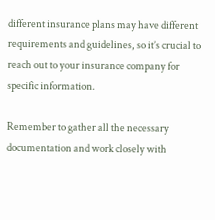different insurance plans may have different requirements and guidelines, so it’s crucial to reach out to your insurance company for specific information.

Remember to gather all the necessary documentation and work closely with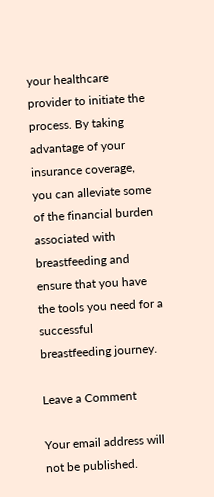your healthcare provider to initiate the process. By taking advantage of your insurance coverage, you can alleviate some of the financial burden associated with breastfeeding and ensure that you have the tools you need for a successful breastfeeding journey.

Leave a Comment

Your email address will not be published.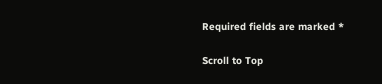Required fields are marked *

Scroll to Top